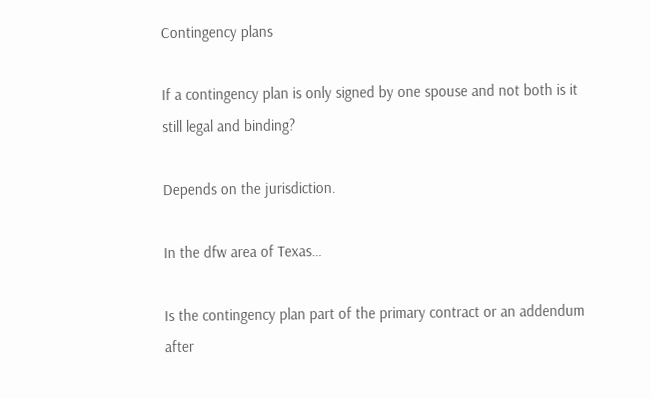Contingency plans

If a contingency plan is only signed by one spouse and not both is it still legal and binding?

Depends on the jurisdiction.

In the dfw area of Texas…

Is the contingency plan part of the primary contract or an addendum after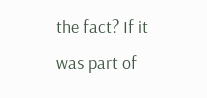the fact? If it was part of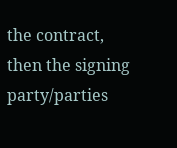the contract, then the signing party/parties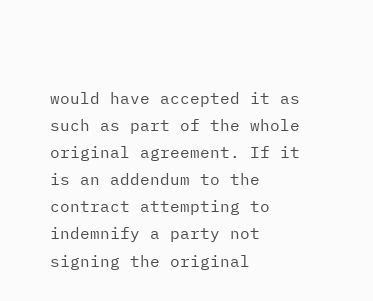would have accepted it as such as part of the whole original agreement. If it is an addendum to the contract attempting to indemnify a party not signing the original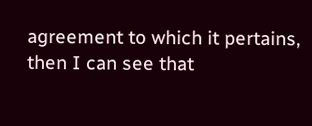agreement to which it pertains, then I can see that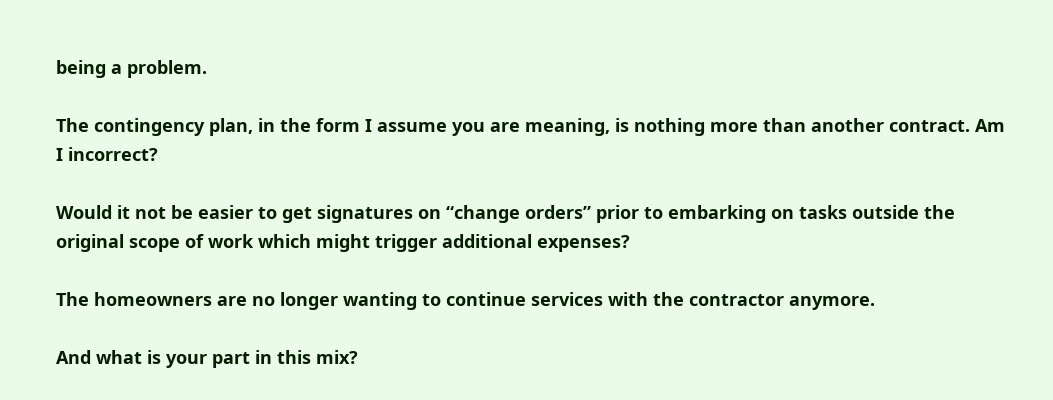being a problem.

The contingency plan, in the form I assume you are meaning, is nothing more than another contract. Am I incorrect?

Would it not be easier to get signatures on “change orders” prior to embarking on tasks outside the original scope of work which might trigger additional expenses?

The homeowners are no longer wanting to continue services with the contractor anymore.

And what is your part in this mix?